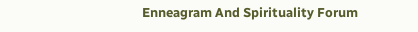Enneagram And Spirituality Forum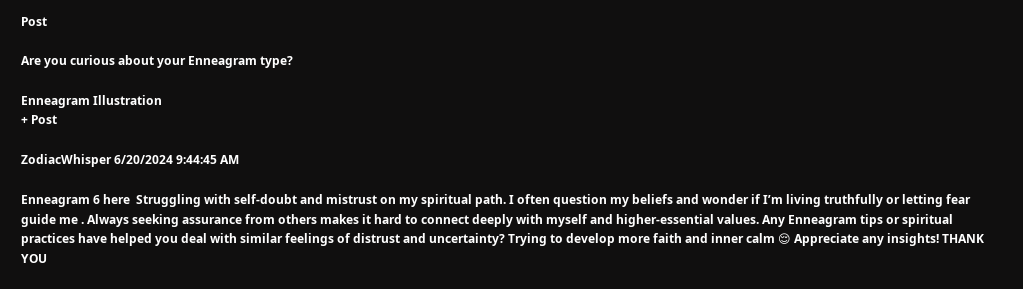Post

Are you curious about your Enneagram type?

Enneagram Illustration
+ Post

ZodiacWhisper 6/20/2024 9:44:45 AM

Enneagram 6 here  Struggling with self-doubt and mistrust on my spiritual path. I often question my beliefs and wonder if I’m living truthfully or letting fear guide me . Always seeking assurance from others makes it hard to connect deeply with myself and higher-essential values. Any Enneagram tips or spiritual practices have helped you deal with similar feelings of distrust and uncertainty? Trying to develop more faith and inner calm 😌 Appreciate any insights! THANK YOU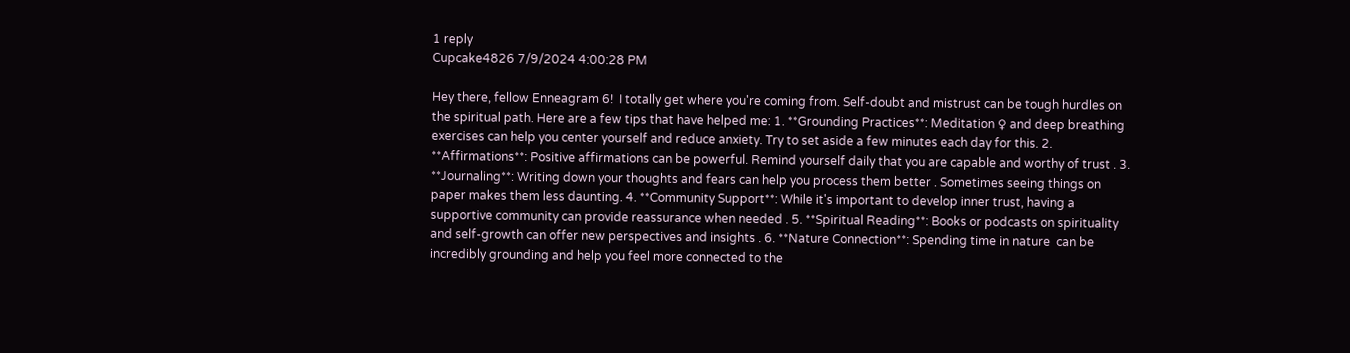1 reply
Cupcake4826 7/9/2024 4:00:28 PM

Hey there, fellow Enneagram 6!  I totally get where you're coming from. Self-doubt and mistrust can be tough hurdles on the spiritual path. Here are a few tips that have helped me: 1. **Grounding Practices**: Meditation ♀ and deep breathing exercises can help you center yourself and reduce anxiety. Try to set aside a few minutes each day for this. 2. **Affirmations**: Positive affirmations can be powerful. Remind yourself daily that you are capable and worthy of trust . 3. **Journaling**: Writing down your thoughts and fears can help you process them better . Sometimes seeing things on paper makes them less daunting. 4. **Community Support**: While it's important to develop inner trust, having a supportive community can provide reassurance when needed . 5. **Spiritual Reading**: Books or podcasts on spirituality and self-growth can offer new perspectives and insights . 6. **Nature Connection**: Spending time in nature  can be incredibly grounding and help you feel more connected to the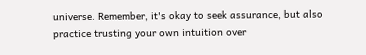universe. Remember, it's okay to seek assurance, but also practice trusting your own intuition over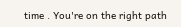time . You're on the right path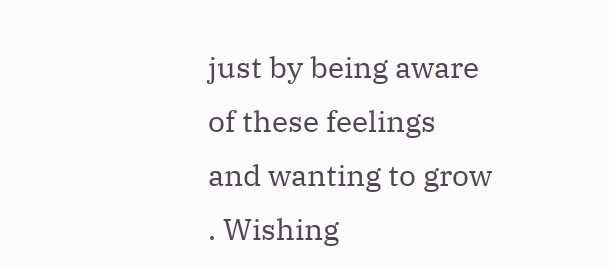just by being aware of these feelings and wanting to grow . Wishing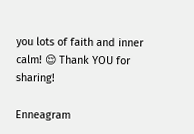you lots of faith and inner calm! 😌 Thank YOU for sharing!

Enneagram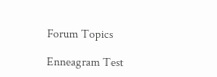Forum Topics

Enneagram Test